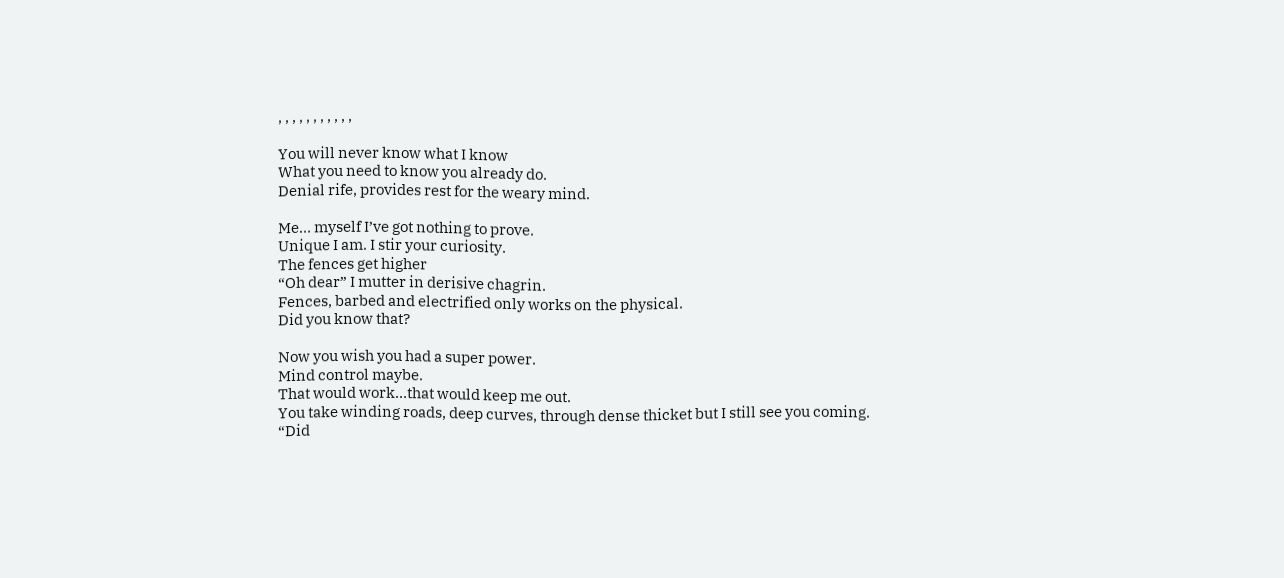, , , , , , , , , , ,

You will never know what I know
What you need to know you already do.
Denial rife, provides rest for the weary mind.

Me… myself I’ve got nothing to prove.
Unique I am. I stir your curiosity.
The fences get higher
“Oh dear” I mutter in derisive chagrin.
Fences, barbed and electrified only works on the physical.
Did you know that?

Now you wish you had a super power.
Mind control maybe.
That would work…that would keep me out.
You take winding roads, deep curves, through dense thicket but I still see you coming.
“Did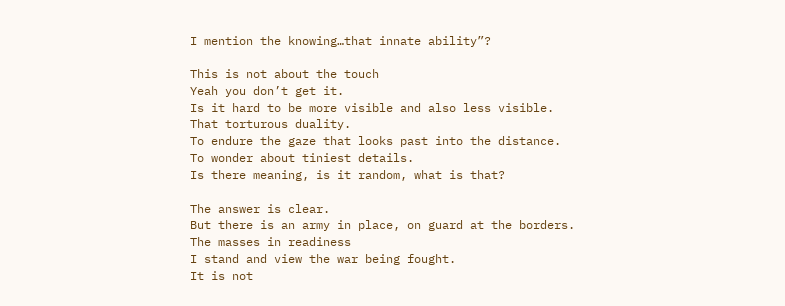I mention the knowing…that innate ability”?

This is not about the touch
Yeah you don’t get it.
Is it hard to be more visible and also less visible.
That torturous duality.
To endure the gaze that looks past into the distance.
To wonder about tiniest details.
Is there meaning, is it random, what is that?

The answer is clear.
But there is an army in place, on guard at the borders.
The masses in readiness
I stand and view the war being fought.
It is not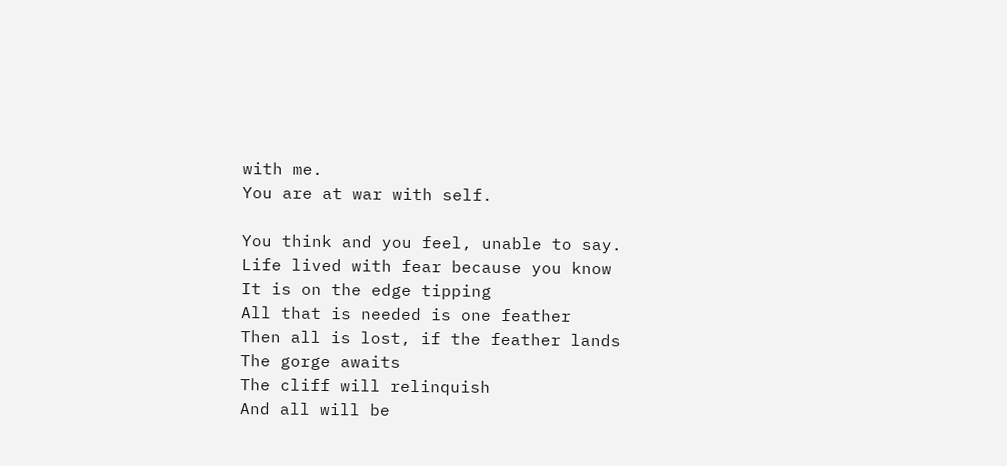with me.
You are at war with self.

You think and you feel, unable to say.
Life lived with fear because you know
It is on the edge tipping
All that is needed is one feather
Then all is lost, if the feather lands
The gorge awaits
The cliff will relinquish
And all will be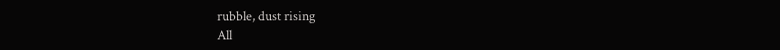rubble, dust rising
All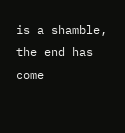is a shamble, the end has come